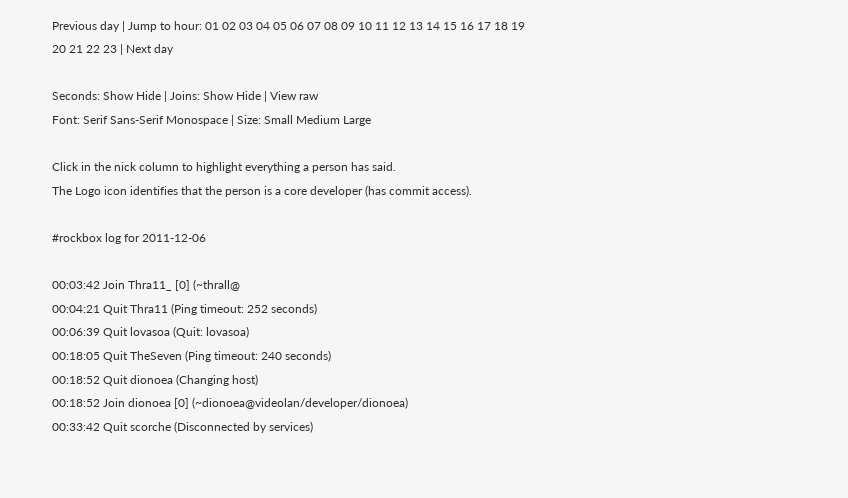Previous day | Jump to hour: 01 02 03 04 05 06 07 08 09 10 11 12 13 14 15 16 17 18 19 20 21 22 23 | Next day

Seconds: Show Hide | Joins: Show Hide | View raw
Font: Serif Sans-Serif Monospace | Size: Small Medium Large

Click in the nick column to highlight everything a person has said.
The Logo icon identifies that the person is a core developer (has commit access).

#rockbox log for 2011-12-06

00:03:42 Join Thra11_ [0] (~thrall@
00:04:21 Quit Thra11 (Ping timeout: 252 seconds)
00:06:39 Quit lovasoa (Quit: lovasoa)
00:18:05 Quit TheSeven (Ping timeout: 240 seconds)
00:18:52 Quit dionoea (Changing host)
00:18:52 Join dionoea [0] (~dionoea@videolan/developer/dionoea)
00:33:42 Quit scorche (Disconnected by services)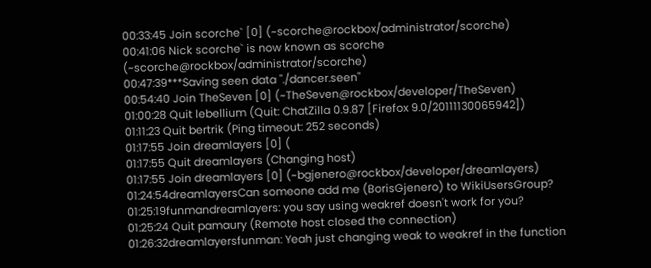00:33:45 Join scorche` [0] (~scorche@rockbox/administrator/scorche)
00:41:06 Nick scorche` is now known as scorche (~scorche@rockbox/administrator/scorche)
00:47:39***Saving seen data "./dancer.seen"
00:54:40 Join TheSeven [0] (~TheSeven@rockbox/developer/TheSeven)
01:00:28 Quit lebellium (Quit: ChatZilla 0.9.87 [Firefox 9.0/20111130065942])
01:11:23 Quit bertrik (Ping timeout: 252 seconds)
01:17:55 Join dreamlayers [0] (
01:17:55 Quit dreamlayers (Changing host)
01:17:55 Join dreamlayers [0] (~bgjenero@rockbox/developer/dreamlayers)
01:24:54dreamlayersCan someone add me (BorisGjenero) to WikiUsersGroup?
01:25:19funmandreamlayers: you say using weakref doesn't work for you?
01:25:24 Quit pamaury (Remote host closed the connection)
01:26:32dreamlayersfunman: Yeah just changing weak to weakref in the function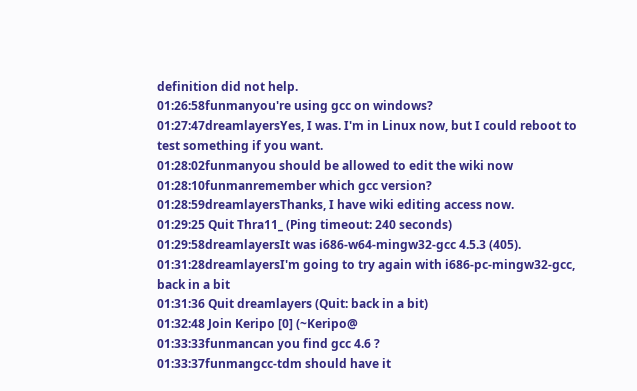definition did not help.
01:26:58funmanyou're using gcc on windows?
01:27:47dreamlayersYes, I was. I'm in Linux now, but I could reboot to test something if you want.
01:28:02funmanyou should be allowed to edit the wiki now
01:28:10funmanremember which gcc version?
01:28:59dreamlayersThanks, I have wiki editing access now.
01:29:25 Quit Thra11_ (Ping timeout: 240 seconds)
01:29:58dreamlayersIt was i686-w64-mingw32-gcc 4.5.3 (405).
01:31:28dreamlayersI'm going to try again with i686-pc-mingw32-gcc, back in a bit
01:31:36 Quit dreamlayers (Quit: back in a bit)
01:32:48 Join Keripo [0] (~Keripo@
01:33:33funmancan you find gcc 4.6 ?
01:33:37funmangcc-tdm should have it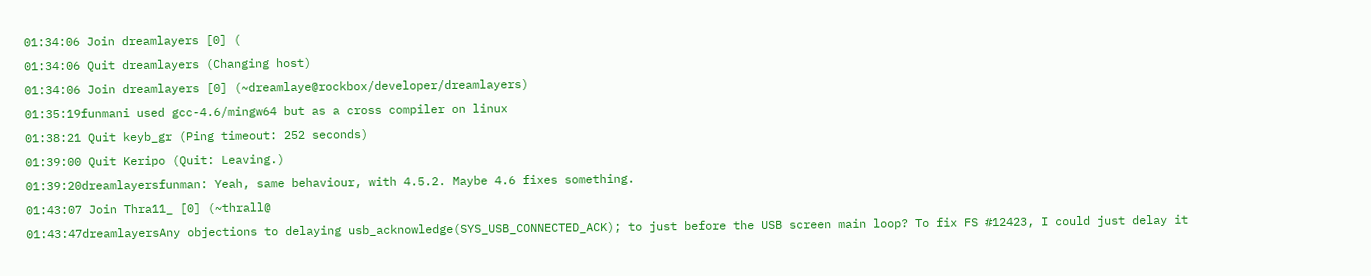01:34:06 Join dreamlayers [0] (
01:34:06 Quit dreamlayers (Changing host)
01:34:06 Join dreamlayers [0] (~dreamlaye@rockbox/developer/dreamlayers)
01:35:19funmani used gcc-4.6/mingw64 but as a cross compiler on linux
01:38:21 Quit keyb_gr (Ping timeout: 252 seconds)
01:39:00 Quit Keripo (Quit: Leaving.)
01:39:20dreamlayersfunman: Yeah, same behaviour, with 4.5.2. Maybe 4.6 fixes something.
01:43:07 Join Thra11_ [0] (~thrall@
01:43:47dreamlayersAny objections to delaying usb_acknowledge(SYS_USB_CONNECTED_ACK); to just before the USB screen main loop? To fix FS #12423, I could just delay it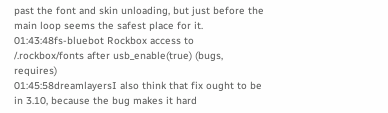past the font and skin unloading, but just before the main loop seems the safest place for it.
01:43:48fs-bluebot Rockbox access to /.rockbox/fonts after usb_enable(true) (bugs, requires)
01:45:58dreamlayersI also think that fix ought to be in 3.10, because the bug makes it hard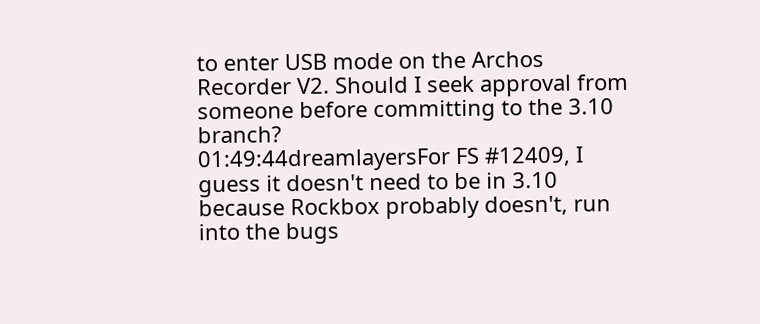to enter USB mode on the Archos Recorder V2. Should I seek approval from someone before committing to the 3.10 branch?
01:49:44dreamlayersFor FS #12409, I guess it doesn't need to be in 3.10 because Rockbox probably doesn't, run into the bugs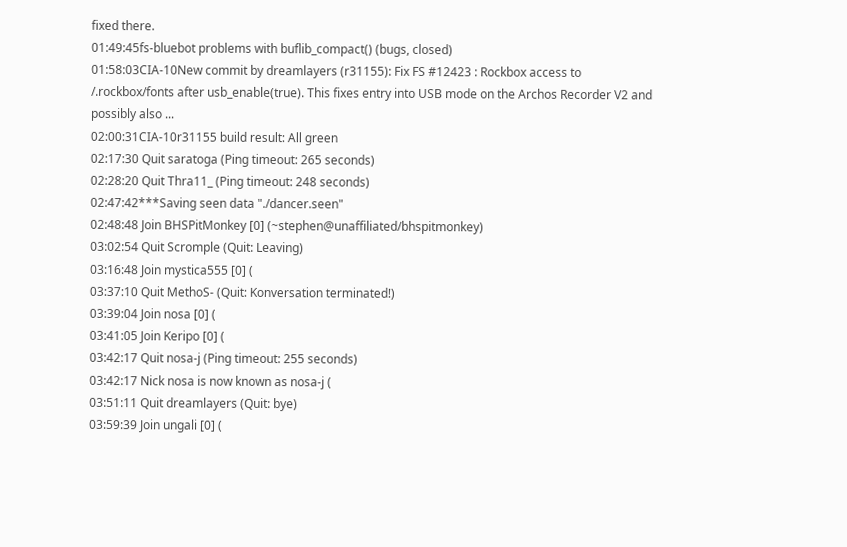fixed there.
01:49:45fs-bluebot problems with buflib_compact() (bugs, closed)
01:58:03CIA-10New commit by dreamlayers (r31155): Fix FS #12423 : Rockbox access to /.rockbox/fonts after usb_enable(true). This fixes entry into USB mode on the Archos Recorder V2 and possibly also ...
02:00:31CIA-10r31155 build result: All green
02:17:30 Quit saratoga (Ping timeout: 265 seconds)
02:28:20 Quit Thra11_ (Ping timeout: 248 seconds)
02:47:42***Saving seen data "./dancer.seen"
02:48:48 Join BHSPitMonkey [0] (~stephen@unaffiliated/bhspitmonkey)
03:02:54 Quit Scromple (Quit: Leaving)
03:16:48 Join mystica555 [0] (
03:37:10 Quit MethoS- (Quit: Konversation terminated!)
03:39:04 Join nosa [0] (
03:41:05 Join Keripo [0] (
03:42:17 Quit nosa-j (Ping timeout: 255 seconds)
03:42:17 Nick nosa is now known as nosa-j (
03:51:11 Quit dreamlayers (Quit: bye)
03:59:39 Join ungali [0] (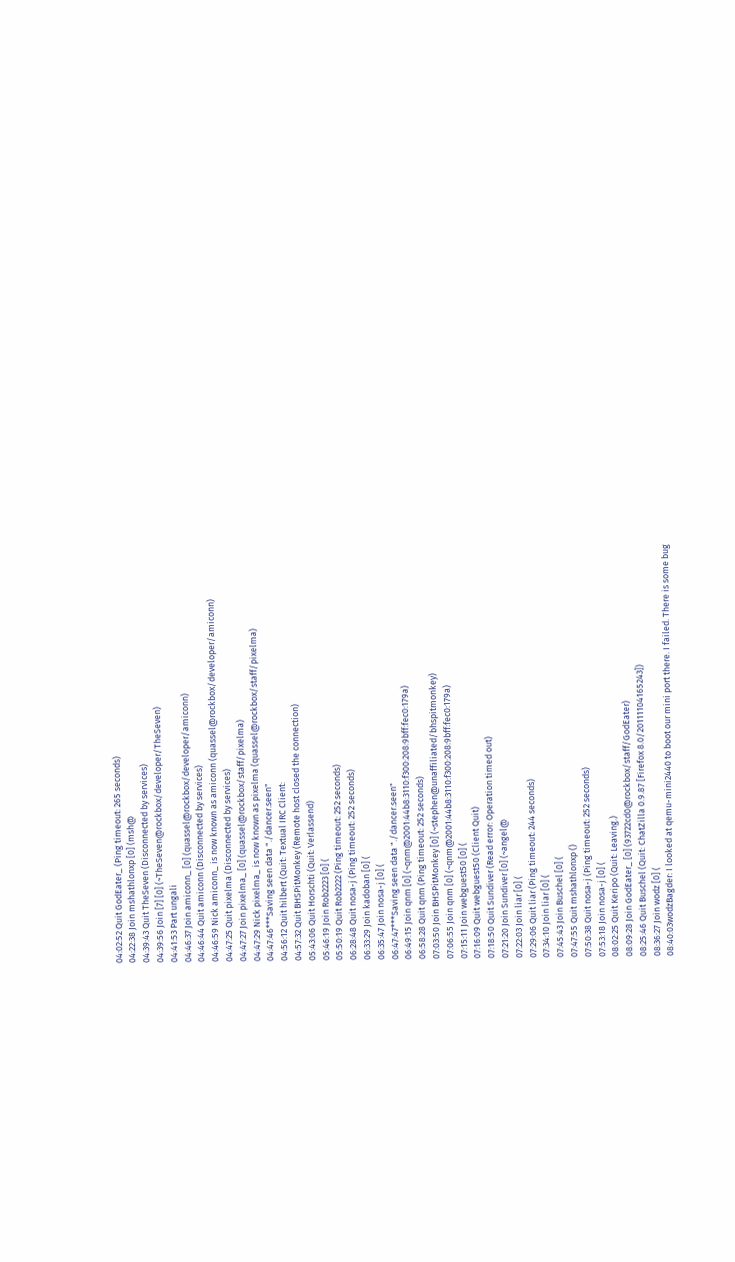04:02:52 Quit GodEater_ (Ping timeout: 265 seconds)
04:22:38 Join mshathlonxp [0] (msh@
04:39:43 Quit TheSeven (Disconnected by services)
04:39:56 Join [7] [0] (~TheSeven@rockbox/developer/TheSeven)
04:41:53 Part ungali
04:46:37 Join amiconn_ [0] (quassel@rockbox/developer/amiconn)
04:46:44 Quit amiconn (Disconnected by services)
04:46:59 Nick amiconn_ is now known as amiconn (quassel@rockbox/developer/amiconn)
04:47:25 Quit pixelma (Disconnected by services)
04:47:27 Join pixelma_ [0] (quassel@rockbox/staff/pixelma)
04:47:29 Nick pixelma_ is now known as pixelma (quassel@rockbox/staff/pixelma)
04:47:46***Saving seen data "./dancer.seen"
04:56:12 Quit hilbert (Quit: Textual IRC Client:
04:57:32 Quit BHSPitMonkey (Remote host closed the connection)
05:43:06 Quit Horschti (Quit: Verlassend)
05:46:19 Join Rob2223 [0] (
05:50:19 Quit Rob2222 (Ping timeout: 252 seconds)
06:28:48 Quit nosa-j (Ping timeout: 252 seconds)
06:33:29 Join kadoban [0] (
06:35:47 Join nosa-j [0] (
06:47:47***Saving seen data "./dancer.seen"
06:49:15 Join qnm [0] (~qnm@2001:44b8:3110:f300:208:9bff:fec0:179a)
06:58:28 Quit qnm (Ping timeout: 252 seconds)
07:03:50 Join BHSPitMonkey [0] (~stephen@unaffiliated/bhspitmonkey)
07:06:55 Join qnm [0] (~qnm@2001:44b8:3110:f300:208:9bff:fec0:179a)
07:15:11 Join webguest50 [0] (
07:16:09 Quit webguest50 (Client Quit)
07:18:50 Quit Sundiver (Read error: Operation timed out)
07:21:20 Join Sundiver [0] (~angel@
07:22:03 Join liar [0] (
07:29:06 Quit liar (Ping timeout: 244 seconds)
07:34:10 Join liar [0] (
07:45:43 Join Buschel [0] (
07:47:55 Quit mshathlonxp ()
07:50:38 Quit nosa-j (Ping timeout: 252 seconds)
07:53:18 Join nosa-j [0] (
08:02:25 Quit Keripo (Quit: Leaving.)
08:09:28 Join GodEater_ [0] (93722cd0@rockbox/staff/GodEater)
08:25:46 Quit Buschel (Quit: ChatZilla 0.9.87 [Firefox 8.0/20111104165243])
08:36:27 Join wodz [0] (
08:40:03wodzBagder: I looked at qemu-mini2440 to boot our mini port there. I failed. There is some bug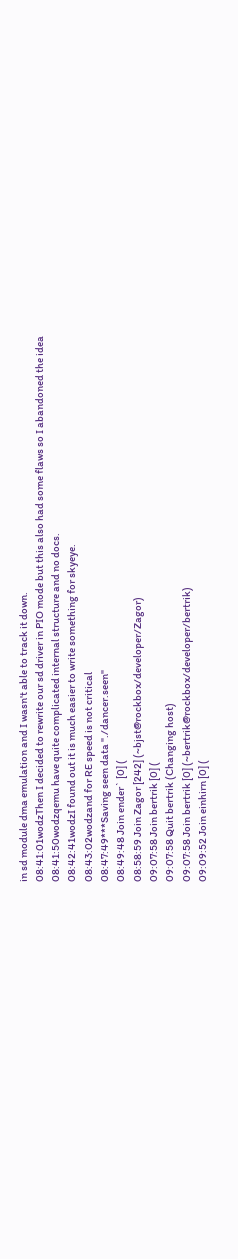in sd module dma emulation and I wasn't able to track it down.
08:41:01wodzThen I decided to rewrite our sd driver in PIO mode but this also had some flaws so I abandoned the idea
08:41:50wodzqemu have quite complicated internal structure and no docs.
08:42:41wodzI found out it is much easier to write something for skyeye.
08:43:02wodzand for RE speed is not critical
08:47:49***Saving seen data "./dancer.seen"
08:49:48 Join ender` [0] (
08:58:59 Join Zagor [242] (~bjst@rockbox/developer/Zagor)
09:07:58 Join bertrik [0] (
09:07:58 Quit bertrik (Changing host)
09:07:58 Join bertrik [0] (~bertrik@rockbox/developer/bertrik)
09:09:52 Join einhirn [0] (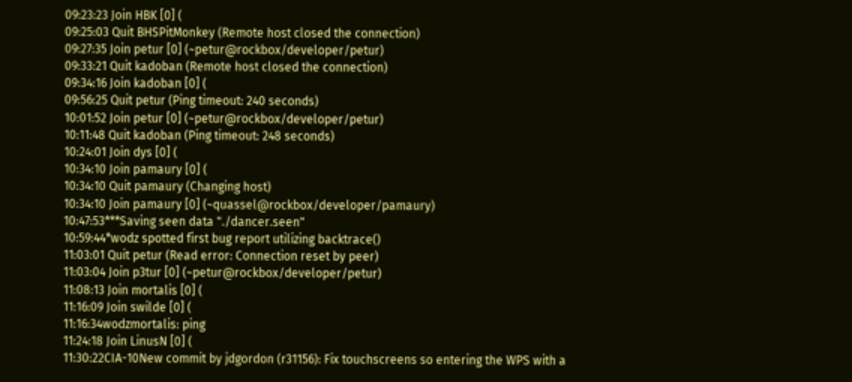09:23:23 Join HBK [0] (
09:25:03 Quit BHSPitMonkey (Remote host closed the connection)
09:27:35 Join petur [0] (~petur@rockbox/developer/petur)
09:33:21 Quit kadoban (Remote host closed the connection)
09:34:16 Join kadoban [0] (
09:56:25 Quit petur (Ping timeout: 240 seconds)
10:01:52 Join petur [0] (~petur@rockbox/developer/petur)
10:11:48 Quit kadoban (Ping timeout: 248 seconds)
10:24:01 Join dys [0] (
10:34:10 Join pamaury [0] (
10:34:10 Quit pamaury (Changing host)
10:34:10 Join pamaury [0] (~quassel@rockbox/developer/pamaury)
10:47:53***Saving seen data "./dancer.seen"
10:59:44*wodz spotted first bug report utilizing backtrace()
11:03:01 Quit petur (Read error: Connection reset by peer)
11:03:04 Join p3tur [0] (~petur@rockbox/developer/petur)
11:08:13 Join mortalis [0] (
11:16:09 Join swilde [0] (
11:16:34wodzmortalis: ping
11:24:18 Join LinusN [0] (
11:30:22CIA-10New commit by jdgordon (r31156): Fix touchscreens so entering the WPS with a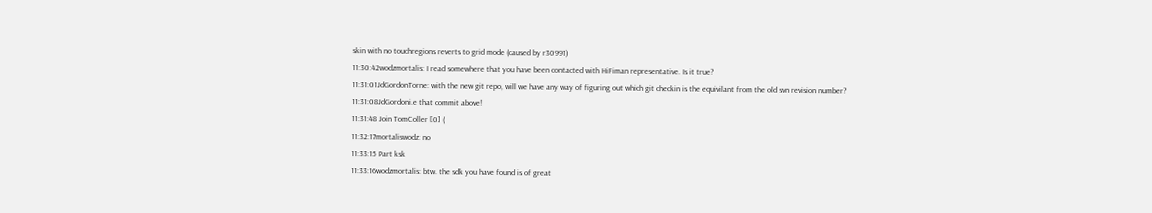skin with no touchregions reverts to grid mode (caused by r30991)
11:30:42wodzmortalis: I read somewhere that you have been contacted with HiFiman representative. Is it true?
11:31:01JdGordonTorne: with the new git repo, will we have any way of figuring out which git checkin is the equivilant from the old svn revision number?
11:31:08JdGordoni.e that commit above!
11:31:48 Join TomColler [0] (
11:32:17mortaliswodz: no
11:33:15 Part ksk
11:33:16wodzmortalis: btw. the sdk you have found is of great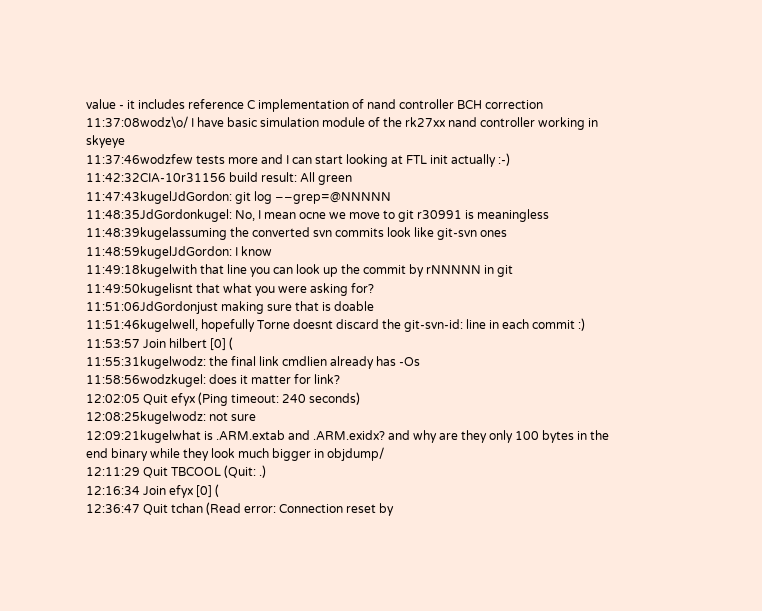value - it includes reference C implementation of nand controller BCH correction
11:37:08wodz\o/ I have basic simulation module of the rk27xx nand controller working in skyeye
11:37:46wodzfew tests more and I can start looking at FTL init actually :-)
11:42:32CIA-10r31156 build result: All green
11:47:43kugelJdGordon: git log −−grep=@NNNNN
11:48:35JdGordonkugel: No, I mean ocne we move to git r30991 is meaningless
11:48:39kugelassuming the converted svn commits look like git-svn ones
11:48:59kugelJdGordon: I know
11:49:18kugelwith that line you can look up the commit by rNNNNN in git
11:49:50kugelisnt that what you were asking for?
11:51:06JdGordonjust making sure that is doable
11:51:46kugelwell, hopefully Torne doesnt discard the git-svn-id: line in each commit :)
11:53:57 Join hilbert [0] (
11:55:31kugelwodz: the final link cmdlien already has -Os
11:58:56wodzkugel: does it matter for link?
12:02:05 Quit efyx (Ping timeout: 240 seconds)
12:08:25kugelwodz: not sure
12:09:21kugelwhat is .ARM.extab and .ARM.exidx? and why are they only 100 bytes in the end binary while they look much bigger in objdump/
12:11:29 Quit TBCOOL (Quit: .)
12:16:34 Join efyx [0] (
12:36:47 Quit tchan (Read error: Connection reset by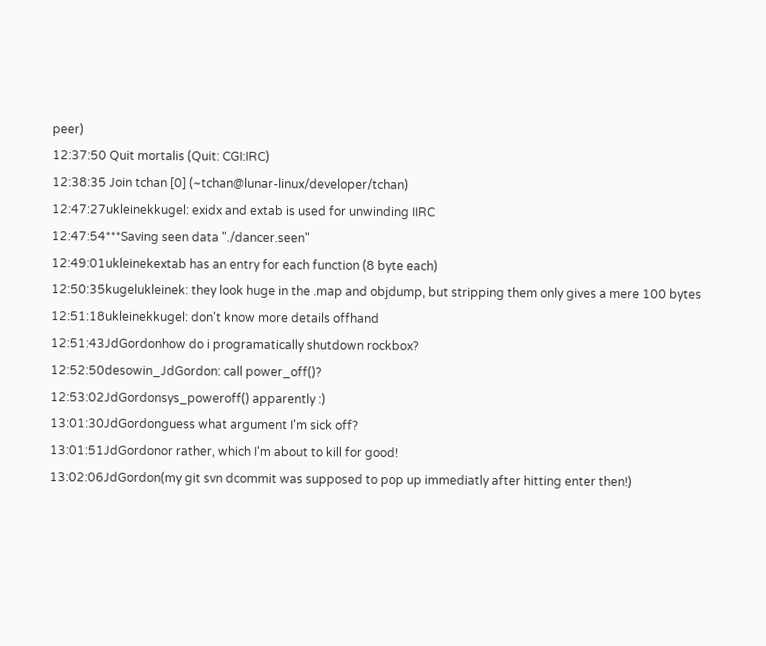peer)
12:37:50 Quit mortalis (Quit: CGI:IRC)
12:38:35 Join tchan [0] (~tchan@lunar-linux/developer/tchan)
12:47:27ukleinekkugel: exidx and extab is used for unwinding IIRC
12:47:54***Saving seen data "./dancer.seen"
12:49:01ukleinekextab has an entry for each function (8 byte each)
12:50:35kugelukleinek: they look huge in the .map and objdump, but stripping them only gives a mere 100 bytes
12:51:18ukleinekkugel: don't know more details offhand
12:51:43JdGordonhow do i programatically shutdown rockbox?
12:52:50desowin_JdGordon: call power_off()?
12:53:02JdGordonsys_poweroff() apparently :)
13:01:30JdGordonguess what argument I'm sick off?
13:01:51JdGordonor rather, which I'm about to kill for good!
13:02:06JdGordon(my git svn dcommit was supposed to pop up immediatly after hitting enter then!)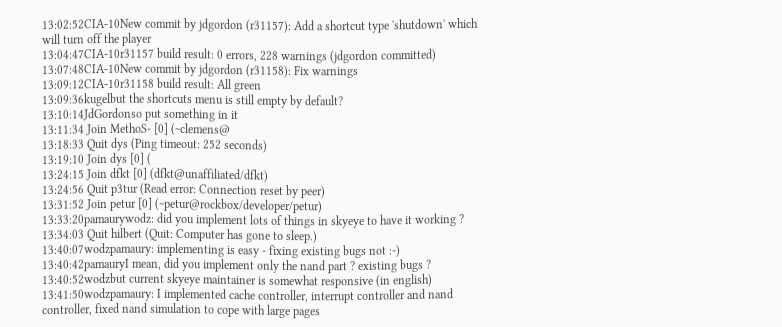13:02:52CIA-10New commit by jdgordon (r31157): Add a shortcut type 'shutdown' which will turn off the player
13:04:47CIA-10r31157 build result: 0 errors, 228 warnings (jdgordon committed)
13:07:48CIA-10New commit by jdgordon (r31158): Fix warnings
13:09:12CIA-10r31158 build result: All green
13:09:36kugelbut the shortcuts menu is still empty by default?
13:10:14JdGordonso put something in it
13:11:34 Join MethoS- [0] (~clemens@
13:18:33 Quit dys (Ping timeout: 252 seconds)
13:19:10 Join dys [0] (
13:24:15 Join dfkt [0] (dfkt@unaffiliated/dfkt)
13:24:56 Quit p3tur (Read error: Connection reset by peer)
13:31:52 Join petur [0] (~petur@rockbox/developer/petur)
13:33:20pamaurywodz: did you implement lots of things in skyeye to have it working ?
13:34:03 Quit hilbert (Quit: Computer has gone to sleep.)
13:40:07wodzpamaury: implementing is easy - fixing existing bugs not :-)
13:40:42pamauryI mean, did you implement only the nand part ? existing bugs ?
13:40:52wodzbut current skyeye maintainer is somewhat responsive (in english)
13:41:50wodzpamaury: I implemented cache controller, interrupt controller and nand controller, fixed nand simulation to cope with large pages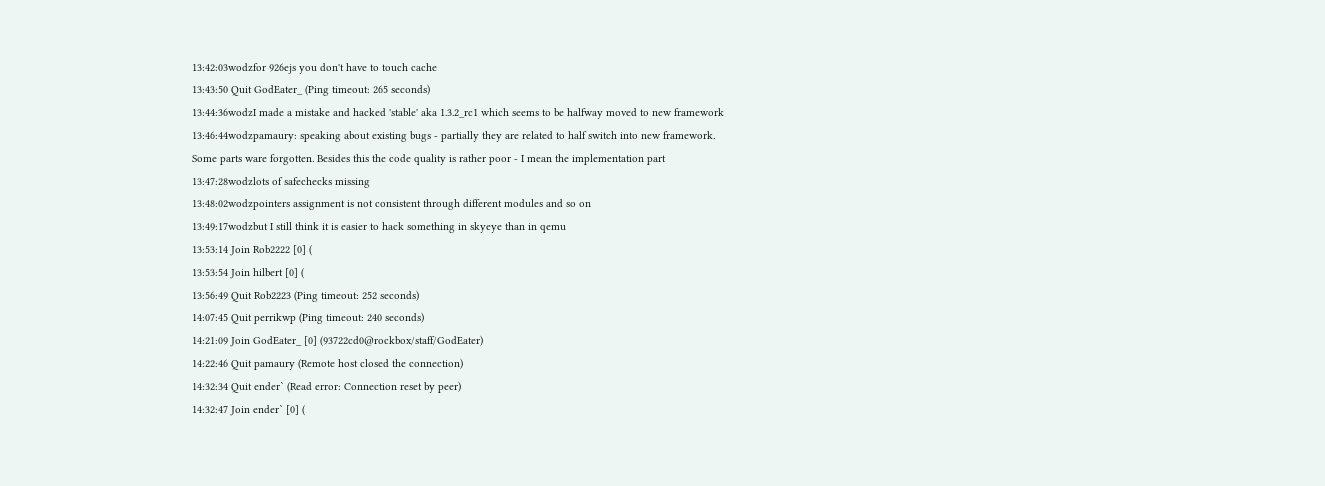13:42:03wodzfor 926ejs you don't have to touch cache
13:43:50 Quit GodEater_ (Ping timeout: 265 seconds)
13:44:36wodzI made a mistake and hacked 'stable' aka 1.3.2_rc1 which seems to be halfway moved to new framework
13:46:44wodzpamaury: speaking about existing bugs - partially they are related to half switch into new framework. Some parts ware forgotten. Besides this the code quality is rather poor - I mean the implementation part
13:47:28wodzlots of safechecks missing
13:48:02wodzpointers assignment is not consistent through different modules and so on
13:49:17wodzbut I still think it is easier to hack something in skyeye than in qemu
13:53:14 Join Rob2222 [0] (
13:53:54 Join hilbert [0] (
13:56:49 Quit Rob2223 (Ping timeout: 252 seconds)
14:07:45 Quit perrikwp (Ping timeout: 240 seconds)
14:21:09 Join GodEater_ [0] (93722cd0@rockbox/staff/GodEater)
14:22:46 Quit pamaury (Remote host closed the connection)
14:32:34 Quit ender` (Read error: Connection reset by peer)
14:32:47 Join ender` [0] (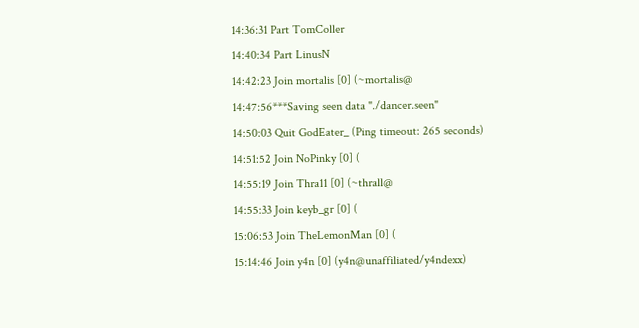14:36:31 Part TomColler
14:40:34 Part LinusN
14:42:23 Join mortalis [0] (~mortalis@
14:47:56***Saving seen data "./dancer.seen"
14:50:03 Quit GodEater_ (Ping timeout: 265 seconds)
14:51:52 Join NoPinky [0] (
14:55:19 Join Thra11 [0] (~thrall@
14:55:33 Join keyb_gr [0] (
15:06:53 Join TheLemonMan [0] (
15:14:46 Join y4n [0] (y4n@unaffiliated/y4ndexx)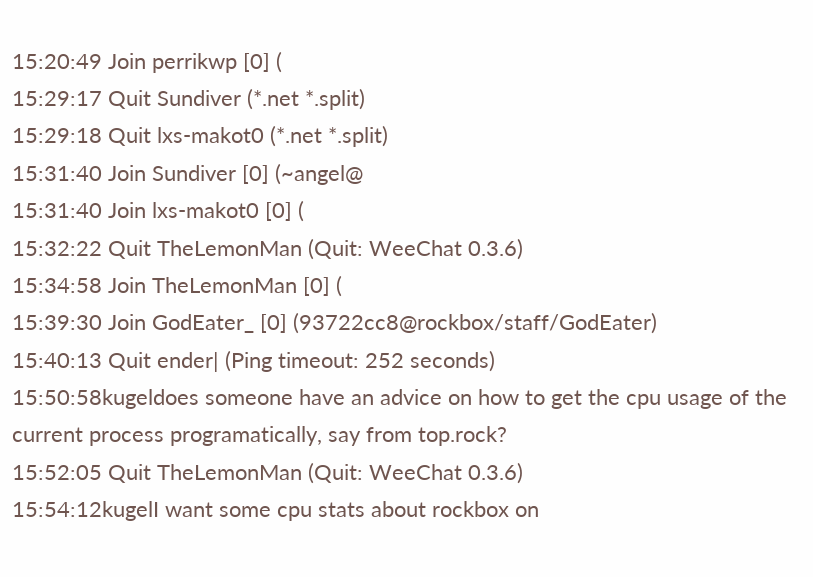15:20:49 Join perrikwp [0] (
15:29:17 Quit Sundiver (*.net *.split)
15:29:18 Quit lxs-makot0 (*.net *.split)
15:31:40 Join Sundiver [0] (~angel@
15:31:40 Join lxs-makot0 [0] (
15:32:22 Quit TheLemonMan (Quit: WeeChat 0.3.6)
15:34:58 Join TheLemonMan [0] (
15:39:30 Join GodEater_ [0] (93722cc8@rockbox/staff/GodEater)
15:40:13 Quit ender| (Ping timeout: 252 seconds)
15:50:58kugeldoes someone have an advice on how to get the cpu usage of the current process programatically, say from top.rock?
15:52:05 Quit TheLemonMan (Quit: WeeChat 0.3.6)
15:54:12kugelI want some cpu stats about rockbox on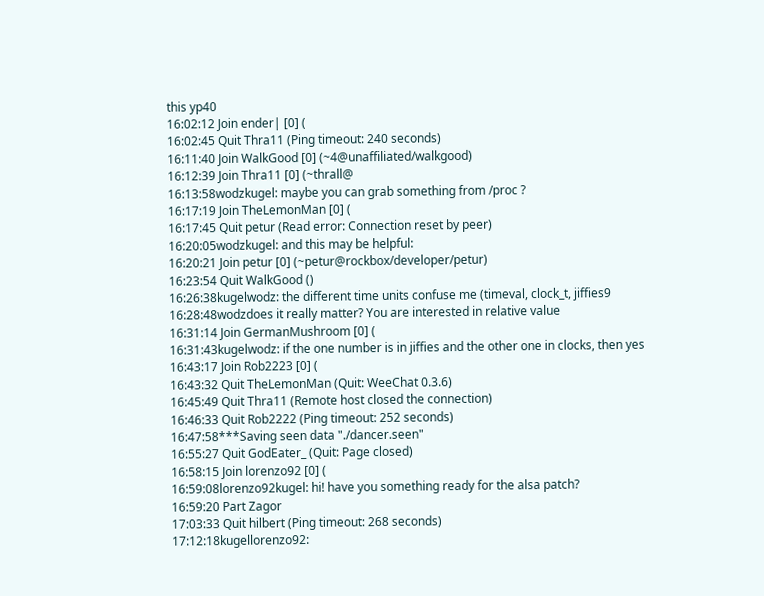this yp40
16:02:12 Join ender| [0] (
16:02:45 Quit Thra11 (Ping timeout: 240 seconds)
16:11:40 Join WalkGood [0] (~4@unaffiliated/walkgood)
16:12:39 Join Thra11 [0] (~thrall@
16:13:58wodzkugel: maybe you can grab something from /proc ?
16:17:19 Join TheLemonMan [0] (
16:17:45 Quit petur (Read error: Connection reset by peer)
16:20:05wodzkugel: and this may be helpful:
16:20:21 Join petur [0] (~petur@rockbox/developer/petur)
16:23:54 Quit WalkGood ()
16:26:38kugelwodz: the different time units confuse me (timeval, clock_t, jiffies9
16:28:48wodzdoes it really matter? You are interested in relative value
16:31:14 Join GermanMushroom [0] (
16:31:43kugelwodz: if the one number is in jiffies and the other one in clocks, then yes
16:43:17 Join Rob2223 [0] (
16:43:32 Quit TheLemonMan (Quit: WeeChat 0.3.6)
16:45:49 Quit Thra11 (Remote host closed the connection)
16:46:33 Quit Rob2222 (Ping timeout: 252 seconds)
16:47:58***Saving seen data "./dancer.seen"
16:55:27 Quit GodEater_ (Quit: Page closed)
16:58:15 Join lorenzo92 [0] (
16:59:08lorenzo92kugel: hi! have you something ready for the alsa patch?
16:59:20 Part Zagor
17:03:33 Quit hilbert (Ping timeout: 268 seconds)
17:12:18kugellorenzo92: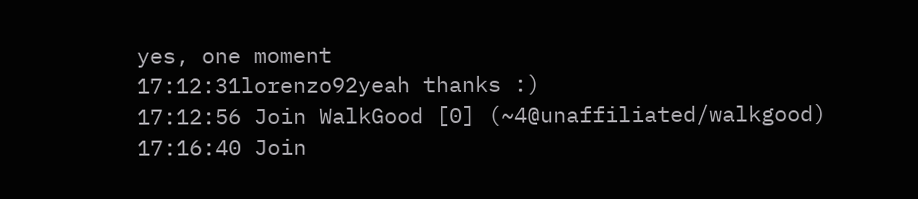yes, one moment
17:12:31lorenzo92yeah thanks :)
17:12:56 Join WalkGood [0] (~4@unaffiliated/walkgood)
17:16:40 Join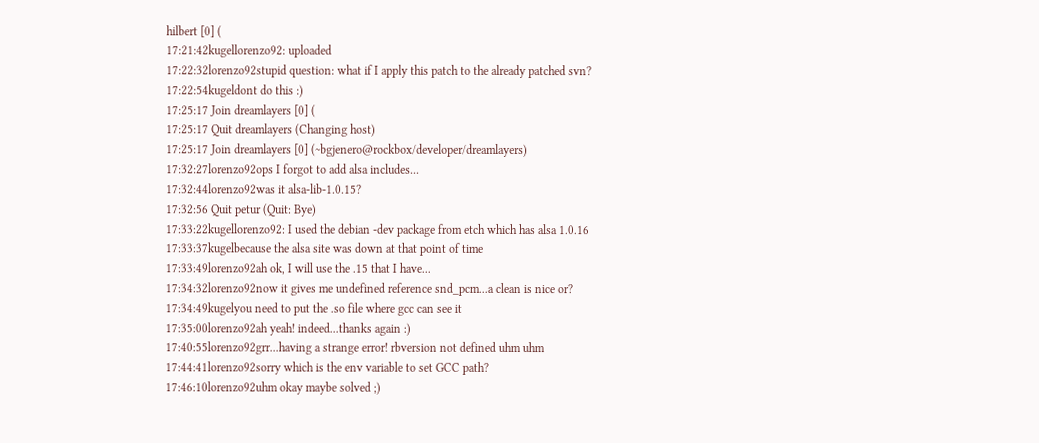hilbert [0] (
17:21:42kugellorenzo92: uploaded
17:22:32lorenzo92stupid question: what if I apply this patch to the already patched svn?
17:22:54kugeldont do this :)
17:25:17 Join dreamlayers [0] (
17:25:17 Quit dreamlayers (Changing host)
17:25:17 Join dreamlayers [0] (~bgjenero@rockbox/developer/dreamlayers)
17:32:27lorenzo92ops I forgot to add alsa includes...
17:32:44lorenzo92was it alsa-lib-1.0.15?
17:32:56 Quit petur (Quit: Bye)
17:33:22kugellorenzo92: I used the debian -dev package from etch which has alsa 1.0.16
17:33:37kugelbecause the alsa site was down at that point of time
17:33:49lorenzo92ah ok, I will use the .15 that I have...
17:34:32lorenzo92now it gives me undefined reference snd_pcm...a clean is nice or?
17:34:49kugelyou need to put the .so file where gcc can see it
17:35:00lorenzo92ah yeah! indeed...thanks again :)
17:40:55lorenzo92grr...having a strange error! rbversion not defined uhm uhm
17:44:41lorenzo92sorry which is the env variable to set GCC path?
17:46:10lorenzo92uhm okay maybe solved ;)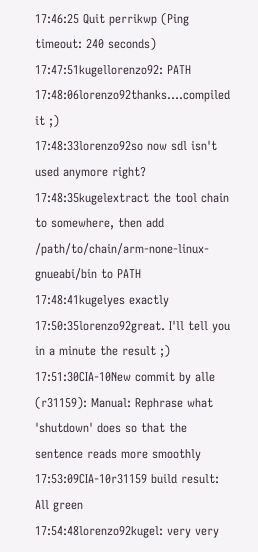17:46:25 Quit perrikwp (Ping timeout: 240 seconds)
17:47:51kugellorenzo92: PATH
17:48:06lorenzo92thanks....compiled it ;)
17:48:33lorenzo92so now sdl isn't used anymore right?
17:48:35kugelextract the tool chain to somewhere, then add /path/to/chain/arm-none-linux-gnueabi/bin to PATH
17:48:41kugelyes exactly
17:50:35lorenzo92great. I'll tell you in a minute the result ;)
17:51:30CIA-10New commit by alle (r31159): Manual: Rephrase what 'shutdown' does so that the sentence reads more smoothly
17:53:09CIA-10r31159 build result: All green
17:54:48lorenzo92kugel: very very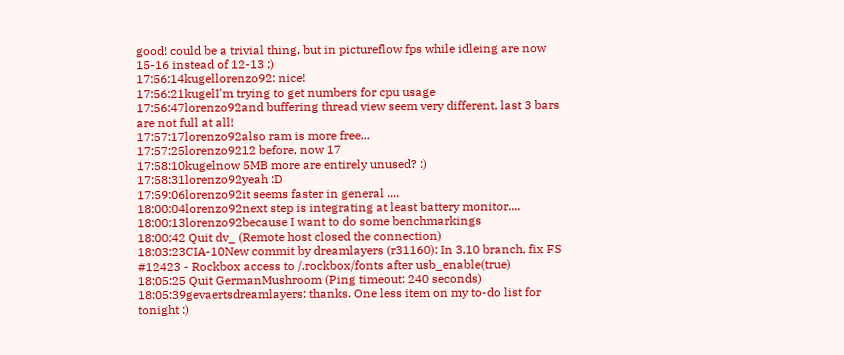good! could be a trivial thing, but in pictureflow fps while idleing are now 15-16 instead of 12-13 ;)
17:56:14kugellorenzo92: nice!
17:56:21kugelI'm trying to get numbers for cpu usage
17:56:47lorenzo92and buffering thread view seem very different, last 3 bars are not full at all!
17:57:17lorenzo92also ram is more free...
17:57:25lorenzo9212 before, now 17
17:58:10kugelnow 5MB more are entirely unused? :)
17:58:31lorenzo92yeah :D
17:59:06lorenzo92it seems faster in general ....
18:00:04lorenzo92next step is integrating at least battery monitor....
18:00:13lorenzo92because I want to do some benchmarkings
18:00:42 Quit dv_ (Remote host closed the connection)
18:03:23CIA-10New commit by dreamlayers (r31160): In 3.10 branch, fix FS #12423 - Rockbox access to /.rockbox/fonts after usb_enable(true)
18:05:25 Quit GermanMushroom (Ping timeout: 240 seconds)
18:05:39gevaertsdreamlayers: thanks. One less item on my to-do list for tonight :)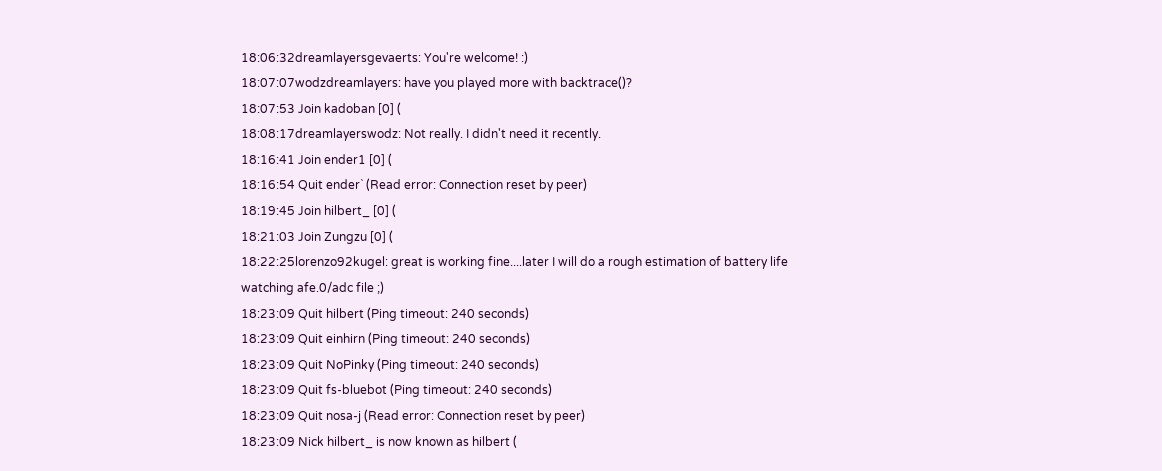18:06:32dreamlayersgevaerts: You're welcome! :)
18:07:07wodzdreamlayers: have you played more with backtrace()?
18:07:53 Join kadoban [0] (
18:08:17dreamlayerswodz: Not really. I didn't need it recently.
18:16:41 Join ender1 [0] (
18:16:54 Quit ender` (Read error: Connection reset by peer)
18:19:45 Join hilbert_ [0] (
18:21:03 Join Zungzu [0] (
18:22:25lorenzo92kugel: great is working fine....later I will do a rough estimation of battery life watching afe.0/adc file ;)
18:23:09 Quit hilbert (Ping timeout: 240 seconds)
18:23:09 Quit einhirn (Ping timeout: 240 seconds)
18:23:09 Quit NoPinky (Ping timeout: 240 seconds)
18:23:09 Quit fs-bluebot (Ping timeout: 240 seconds)
18:23:09 Quit nosa-j (Read error: Connection reset by peer)
18:23:09 Nick hilbert_ is now known as hilbert (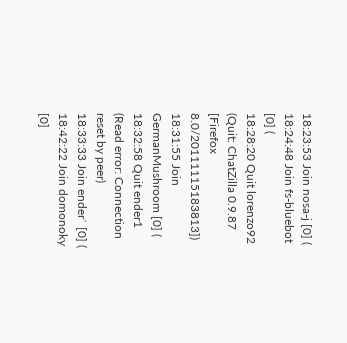18:23:53 Join nosa-j [0] (
18:24:48 Join fs-bluebot [0] (
18:28:20 Quit lorenzo92 (Quit: ChatZilla 0.9.87 [Firefox 8.0/20111115183813])
18:31:55 Join GermanMushroom [0] (
18:32:58 Quit ender1 (Read error: Connection reset by peer)
18:33:33 Join ender` [0] (
18:42:22 Join domonoky [0]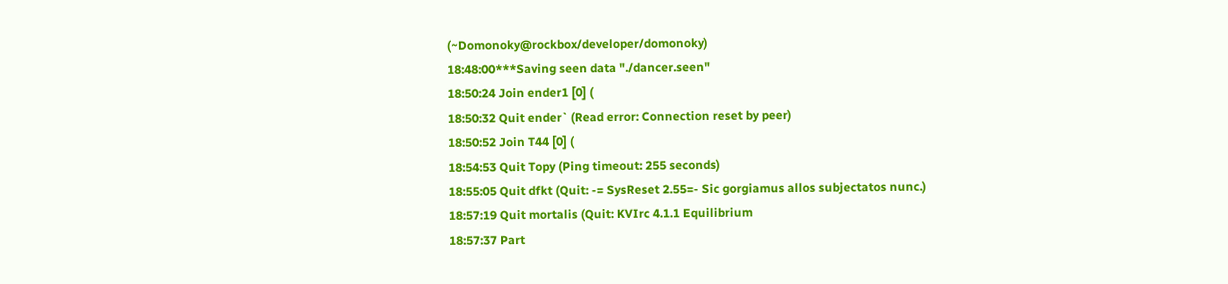(~Domonoky@rockbox/developer/domonoky)
18:48:00***Saving seen data "./dancer.seen"
18:50:24 Join ender1 [0] (
18:50:32 Quit ender` (Read error: Connection reset by peer)
18:50:52 Join T44 [0] (
18:54:53 Quit Topy (Ping timeout: 255 seconds)
18:55:05 Quit dfkt (Quit: -= SysReset 2.55=- Sic gorgiamus allos subjectatos nunc.)
18:57:19 Quit mortalis (Quit: KVIrc 4.1.1 Equilibrium
18:57:37 Part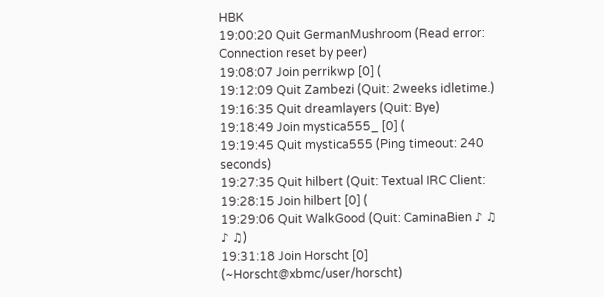HBK
19:00:20 Quit GermanMushroom (Read error: Connection reset by peer)
19:08:07 Join perrikwp [0] (
19:12:09 Quit Zambezi (Quit: 2weeks idletime.)
19:16:35 Quit dreamlayers (Quit: Bye)
19:18:49 Join mystica555_ [0] (
19:19:45 Quit mystica555 (Ping timeout: 240 seconds)
19:27:35 Quit hilbert (Quit: Textual IRC Client:
19:28:15 Join hilbert [0] (
19:29:06 Quit WalkGood (Quit: CaminaBien ♪ ♫ ♪ ♫)
19:31:18 Join Horscht [0] (~Horscht@xbmc/user/horscht)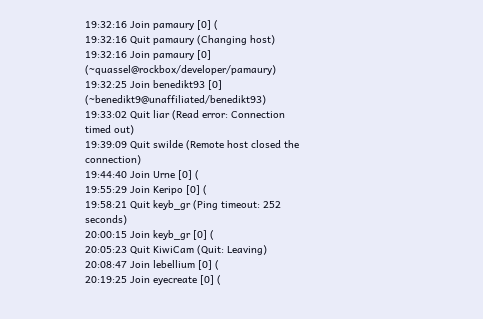19:32:16 Join pamaury [0] (
19:32:16 Quit pamaury (Changing host)
19:32:16 Join pamaury [0] (~quassel@rockbox/developer/pamaury)
19:32:25 Join benedikt93 [0] (~benedikt9@unaffiliated/benedikt93)
19:33:02 Quit liar (Read error: Connection timed out)
19:39:09 Quit swilde (Remote host closed the connection)
19:44:40 Join Urne [0] (
19:55:29 Join Keripo [0] (
19:58:21 Quit keyb_gr (Ping timeout: 252 seconds)
20:00:15 Join keyb_gr [0] (
20:05:23 Quit KiwiCam (Quit: Leaving)
20:08:47 Join lebellium [0] (
20:19:25 Join eyecreate [0] (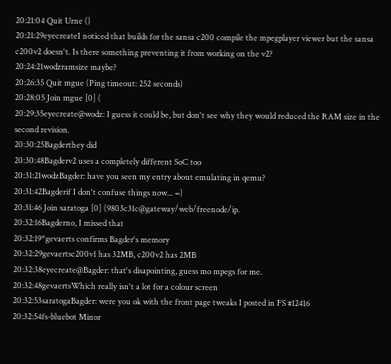20:21:04 Quit Urne ()
20:21:29eyecreateI noticed that builds for the sansa c200 compile the mpegplayer viewer but the sansa c200v2 doesn't. Is there something preventing it from working on the v2?
20:24:21wodzramsize maybe?
20:26:35 Quit mgue (Ping timeout: 252 seconds)
20:28:05 Join mgue [0] (
20:29:35eyecreate@wodz: I guess it could be, but don't see why they would reduced the RAM size in the second revision.
20:30:25Bagderthey did
20:30:48Bagderv2 uses a completely different SoC too
20:31:21wodzBagder: have you seen my entry about emulating in qemu?
20:31:42Bagderif I don't confuse things now... =)
20:31:46 Join saratoga [0] (9803c31c@gateway/web/freenode/ip.
20:32:16Bagderno, I missed that
20:32:19*gevaerts confirms Bagder's memory
20:32:29gevaertsc200v1 has 32MB, c200v2 has 2MB
20:32:38eyecreate@Bagder: that's disapointing, guess mo mpegs for me.
20:32:48gevaertsWhich really isn't a lot for a colour screen
20:32:53saratogaBagder: were you ok with the front page tweaks I posted in FS #12416
20:32:54fs-bluebot Minor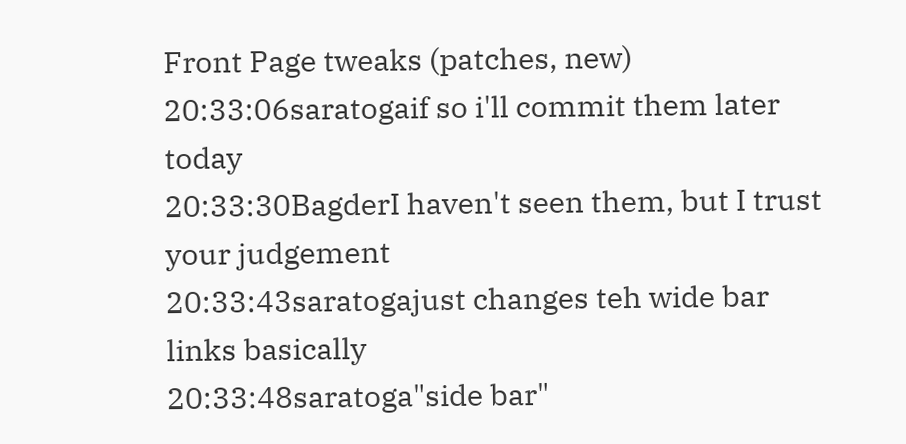Front Page tweaks (patches, new)
20:33:06saratogaif so i'll commit them later today
20:33:30BagderI haven't seen them, but I trust your judgement
20:33:43saratogajust changes teh wide bar links basically
20:33:48saratoga"side bar"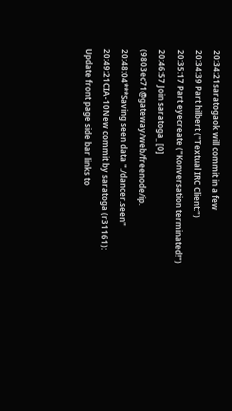20:34:21saratogaok will commit in a few
20:34:39 Part hilbert ("Textual IRC Client:")
20:35:17 Part eyecreate ("Konversation terminated!")
20:46:57 Join saratoga_ [0] (9803ec71@gateway/web/freenode/ip.
20:48:04***Saving seen data "./dancer.seen"
20:49:21CIA-10New commit by saratoga (r31161): Update front page side bar links to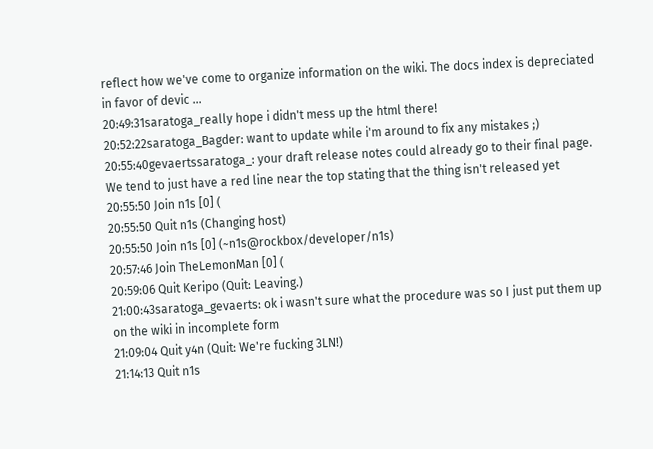reflect how we've come to organize information on the wiki. The docs index is depreciated in favor of devic ...
20:49:31saratoga_really hope i didn't mess up the html there!
20:52:22saratoga_Bagder: want to update while i'm around to fix any mistakes ;)
20:55:40gevaertssaratoga_: your draft release notes could already go to their final page. We tend to just have a red line near the top stating that the thing isn't released yet
20:55:50 Join n1s [0] (
20:55:50 Quit n1s (Changing host)
20:55:50 Join n1s [0] (~n1s@rockbox/developer/n1s)
20:57:46 Join TheLemonMan [0] (
20:59:06 Quit Keripo (Quit: Leaving.)
21:00:43saratoga_gevaerts: ok i wasn't sure what the procedure was so I just put them up on the wiki in incomplete form
21:09:04 Quit y4n (Quit: We're fucking 3LN!)
21:14:13 Quit n1s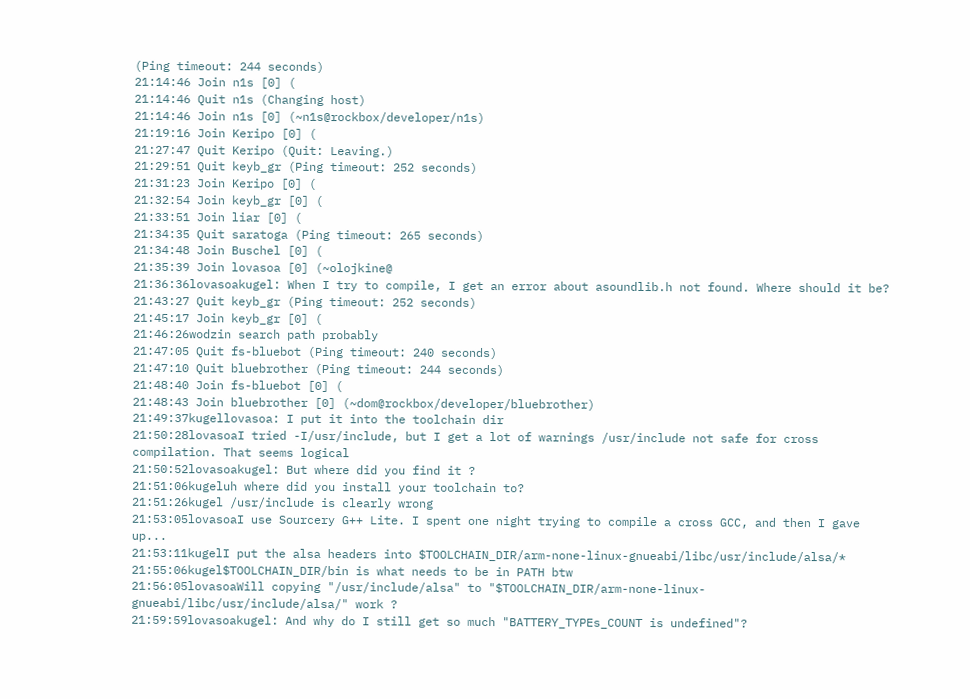(Ping timeout: 244 seconds)
21:14:46 Join n1s [0] (
21:14:46 Quit n1s (Changing host)
21:14:46 Join n1s [0] (~n1s@rockbox/developer/n1s)
21:19:16 Join Keripo [0] (
21:27:47 Quit Keripo (Quit: Leaving.)
21:29:51 Quit keyb_gr (Ping timeout: 252 seconds)
21:31:23 Join Keripo [0] (
21:32:54 Join keyb_gr [0] (
21:33:51 Join liar [0] (
21:34:35 Quit saratoga (Ping timeout: 265 seconds)
21:34:48 Join Buschel [0] (
21:35:39 Join lovasoa [0] (~olojkine@
21:36:36lovasoakugel: When I try to compile, I get an error about asoundlib.h not found. Where should it be?
21:43:27 Quit keyb_gr (Ping timeout: 252 seconds)
21:45:17 Join keyb_gr [0] (
21:46:26wodzin search path probably
21:47:05 Quit fs-bluebot (Ping timeout: 240 seconds)
21:47:10 Quit bluebrother (Ping timeout: 244 seconds)
21:48:40 Join fs-bluebot [0] (
21:48:43 Join bluebrother [0] (~dom@rockbox/developer/bluebrother)
21:49:37kugellovasoa: I put it into the toolchain dir
21:50:28lovasoaI tried -I/usr/include, but I get a lot of warnings /usr/include not safe for cross compilation. That seems logical
21:50:52lovasoakugel: But where did you find it ?
21:51:06kugeluh where did you install your toolchain to?
21:51:26kugel /usr/include is clearly wrong
21:53:05lovasoaI use Sourcery G++ Lite. I spent one night trying to compile a cross GCC, and then I gave up...
21:53:11kugelI put the alsa headers into $TOOLCHAIN_DIR/arm-none-linux-gnueabi/libc/usr/include/alsa/*
21:55:06kugel$TOOLCHAIN_DIR/bin is what needs to be in PATH btw
21:56:05lovasoaWill copying "/usr/include/alsa" to "$TOOLCHAIN_DIR/arm-none-linux-gnueabi/libc/usr/include/alsa/" work ?
21:59:59lovasoakugel: And why do I still get so much "BATTERY_TYPEs_COUNT is undefined"?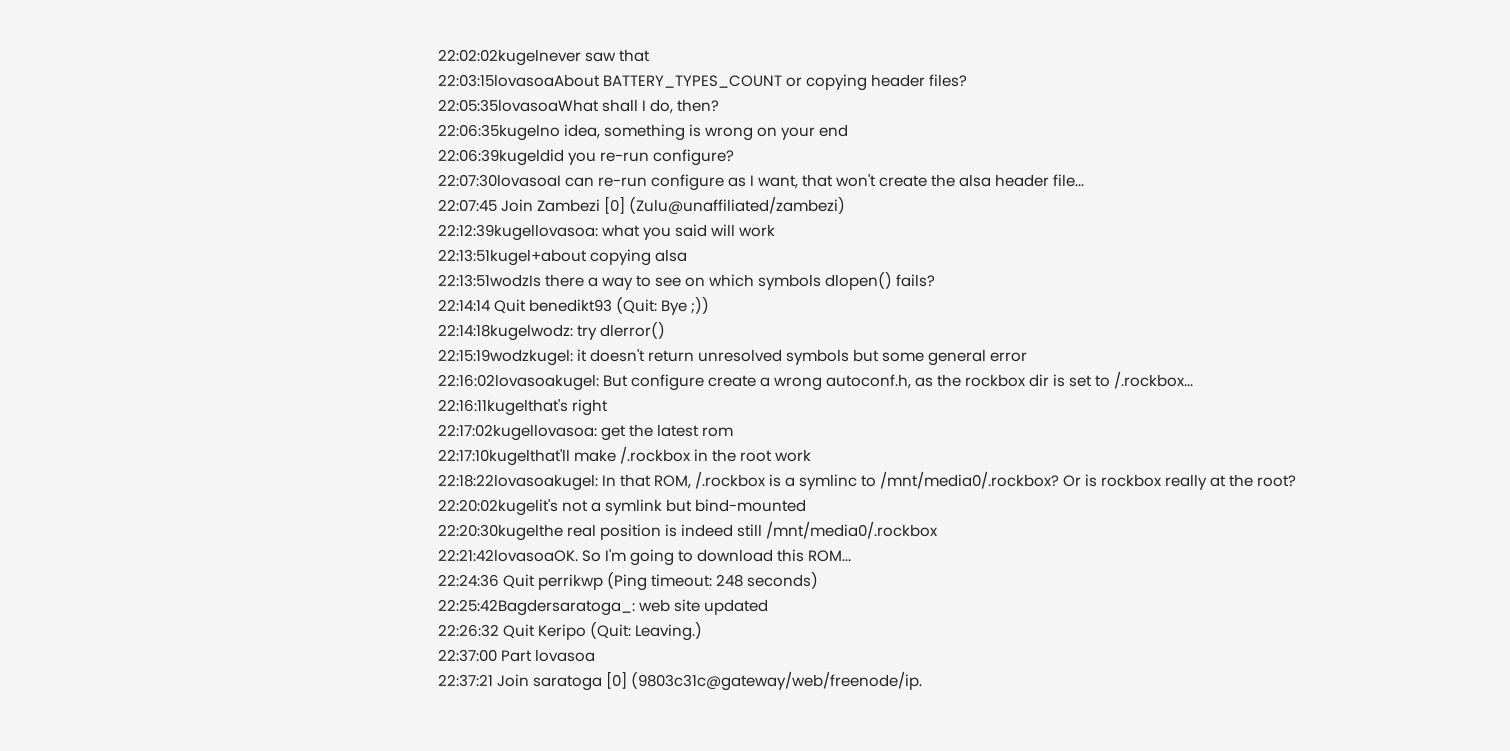22:02:02kugelnever saw that
22:03:15lovasoaAbout BATTERY_TYPES_COUNT or copying header files?
22:05:35lovasoaWhat shall I do, then?
22:06:35kugelno idea, something is wrong on your end
22:06:39kugeldid you re-run configure?
22:07:30lovasoaI can re-run configure as I want, that won't create the alsa header file...
22:07:45 Join Zambezi [0] (Zulu@unaffiliated/zambezi)
22:12:39kugellovasoa: what you said will work
22:13:51kugel+about copying alsa
22:13:51wodzIs there a way to see on which symbols dlopen() fails?
22:14:14 Quit benedikt93 (Quit: Bye ;))
22:14:18kugelwodz: try dlerror()
22:15:19wodzkugel: it doesn't return unresolved symbols but some general error
22:16:02lovasoakugel: But configure create a wrong autoconf.h, as the rockbox dir is set to /.rockbox...
22:16:11kugelthat's right
22:17:02kugellovasoa: get the latest rom
22:17:10kugelthat'll make /.rockbox in the root work
22:18:22lovasoakugel: In that ROM, /.rockbox is a symlinc to /mnt/media0/.rockbox? Or is rockbox really at the root?
22:20:02kugelit's not a symlink but bind-mounted
22:20:30kugelthe real position is indeed still /mnt/media0/.rockbox
22:21:42lovasoaOK. So I'm going to download this ROM...
22:24:36 Quit perrikwp (Ping timeout: 248 seconds)
22:25:42Bagdersaratoga_: web site updated
22:26:32 Quit Keripo (Quit: Leaving.)
22:37:00 Part lovasoa
22:37:21 Join saratoga [0] (9803c31c@gateway/web/freenode/ip.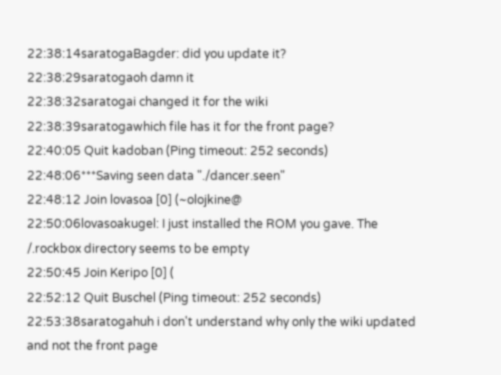22:38:14saratogaBagder: did you update it?
22:38:29saratogaoh damn it
22:38:32saratogai changed it for the wiki
22:38:39saratogawhich file has it for the front page?
22:40:05 Quit kadoban (Ping timeout: 252 seconds)
22:48:06***Saving seen data "./dancer.seen"
22:48:12 Join lovasoa [0] (~olojkine@
22:50:06lovasoakugel: I just installed the ROM you gave. The /.rockbox directory seems to be empty
22:50:45 Join Keripo [0] (
22:52:12 Quit Buschel (Ping timeout: 252 seconds)
22:53:38saratogahuh i don't understand why only the wiki updated and not the front page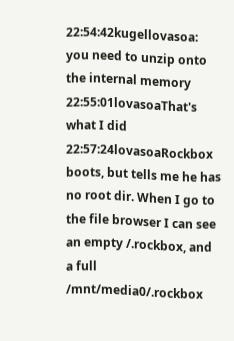22:54:42kugellovasoa: you need to unzip onto the internal memory
22:55:01lovasoaThat's what I did
22:57:24lovasoaRockbox boots, but tells me he has no root dir. When I go to the file browser I can see an empty /.rockbox, and a full /mnt/media0/.rockbox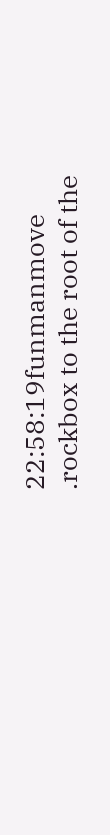22:58:19funmanmove .rockbox to the root of the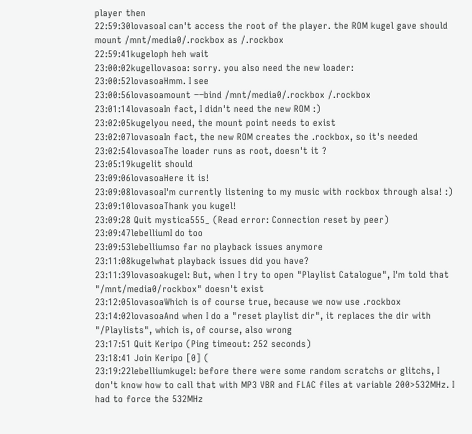player then
22:59:30lovasoaI can't access the root of the player. the ROM kugel gave should mount /mnt/media0/.rockbox as /.rockbox
22:59:41kugeloph heh wait
23:00:02kugellovasoa: sorry. you also need the new loader:
23:00:52lovasoaHmm. I see
23:00:56lovasoamount −−bind /mnt/media0/.rockbox /.rockbox
23:01:14lovasoaIn fact, I didn't need the new ROM :)
23:02:05kugelyou need, the mount point needs to exist
23:02:07lovasoaIn fact, the new ROM creates the .rockbox, so it's needed
23:02:54lovasoaThe loader runs as root, doesn't it ?
23:05:19kugelit should
23:09:06lovasoaHere it is!
23:09:08lovasoaI'm currently listening to my music with rockbox through alsa! :)
23:09:10lovasoaThank you kugel!
23:09:28 Quit mystica555_ (Read error: Connection reset by peer)
23:09:47lebelliumI do too
23:09:53lebelliumso far no playback issues anymore
23:11:08kugelwhat playback issues did you have?
23:11:39lovasoakugel: But, when I try to open "Playlist Catalogue", I'm told that "/mnt/media0/rockbox" doesn't exist
23:12:05lovasoaWhich is of course true, because we now use .rockbox
23:14:02lovasoaAnd when I do a "reset playlist dir", it replaces the dir with "/Playlists", which is, of course, also wrong
23:17:51 Quit Keripo (Ping timeout: 252 seconds)
23:18:41 Join Keripo [0] (
23:19:22lebelliumkugel: before there were some random scratchs or glitchs, I don't know how to call that with MP3 VBR and FLAC files at variable 200>532MHz. I had to force the 532MHz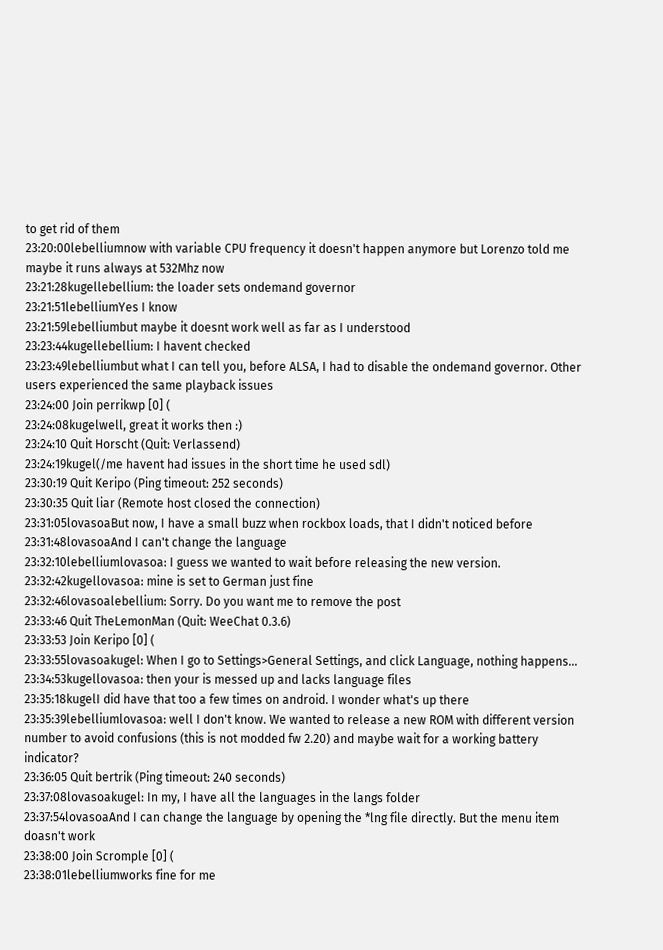to get rid of them
23:20:00lebelliumnow with variable CPU frequency it doesn't happen anymore but Lorenzo told me maybe it runs always at 532Mhz now
23:21:28kugellebellium: the loader sets ondemand governor
23:21:51lebelliumYes I know
23:21:59lebelliumbut maybe it doesnt work well as far as I understood
23:23:44kugellebellium: I havent checked
23:23:49lebelliumbut what I can tell you, before ALSA, I had to disable the ondemand governor. Other users experienced the same playback issues
23:24:00 Join perrikwp [0] (
23:24:08kugelwell, great it works then :)
23:24:10 Quit Horscht (Quit: Verlassend)
23:24:19kugel(/me havent had issues in the short time he used sdl)
23:30:19 Quit Keripo (Ping timeout: 252 seconds)
23:30:35 Quit liar (Remote host closed the connection)
23:31:05lovasoaBut now, I have a small buzz when rockbox loads, that I didn't noticed before
23:31:48lovasoaAnd I can't change the language
23:32:10lebelliumlovasoa: I guess we wanted to wait before releasing the new version.
23:32:42kugellovasoa: mine is set to German just fine
23:32:46lovasoalebellium: Sorry. Do you want me to remove the post
23:33:46 Quit TheLemonMan (Quit: WeeChat 0.3.6)
23:33:53 Join Keripo [0] (
23:33:55lovasoakugel: When I go to Settings>General Settings, and click Language, nothing happens...
23:34:53kugellovasoa: then your is messed up and lacks language files
23:35:18kugelI did have that too a few times on android. I wonder what's up there
23:35:39lebelliumlovasoa: well I don't know. We wanted to release a new ROM with different version number to avoid confusions (this is not modded fw 2.20) and maybe wait for a working battery indicator?
23:36:05 Quit bertrik (Ping timeout: 240 seconds)
23:37:08lovasoakugel: In my, I have all the languages in the langs folder
23:37:54lovasoaAnd I can change the language by opening the *lng file directly. But the menu item doasn't work
23:38:00 Join Scromple [0] (
23:38:01lebelliumworks fine for me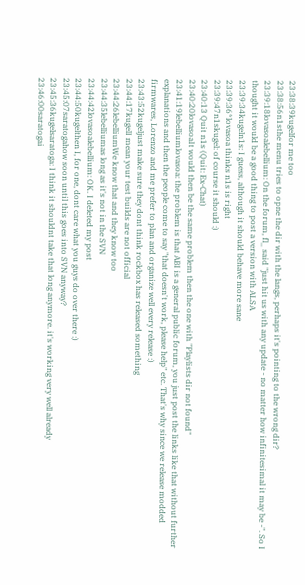23:38:39kugelfor me too
23:38:56n1sthe menu tries to opne the dir with the langs, perhaps it's pointing to the wrong dir?
23:39:18lovasoalebellium: On the forum, fl_ said "just hit us with any update - no matter how infinitesimal it may be -". So I thought it would be a good thing to post a version with ALSA
23:39:34kugeln1s: I guess, although it should behave more sane
23:39:36*lovasoa thinks n1s is right
23:39:47n1skugel: of course it should :)
23:40:13 Quit n1s (Quit: Ex-Chat)
23:40:20lovasoaIt would then be the same problem then the one with "Playlists dir not found"
23:41:19lebelliumlovasoa: the problem is that ABI is a general public forum, you just post the links like that without further explanations and then the people come to say "that doesn't work, please help" etc. That's why since we release modded firmwares, Lorenzo and me prefer to plan and organize well every release :)
23:43:52kugeljust make sure they dont think rockbox has released something
23:44:17kugelI mean your test builds are not official
23:44:26lebelliumWe know that and they know too
23:44:35lebelliumas long as it's not in the SVN
23:44:42lovasoalebellium: OK. I deleted my post
23:44:50kugelthen I, for one, dont care what you guys do over there :)
23:45:07saratogahow soon until this goes into SVN anyway?
23:45:36kugelsaratoga: I think it shouldnt take that long anymore. it's working very well already
23:46:00saratogai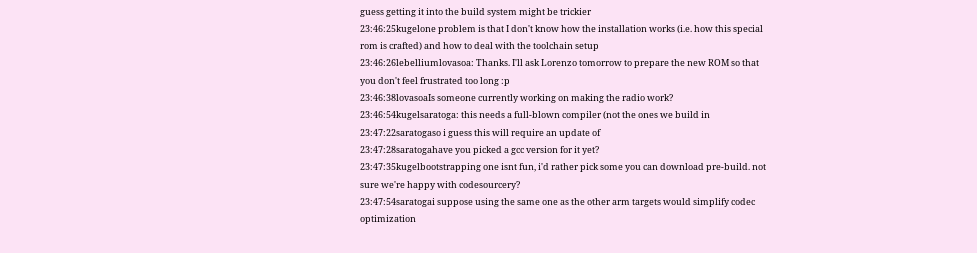guess getting it into the build system might be trickier
23:46:25kugelone problem is that I don't know how the installation works (i.e. how this special rom is crafted) and how to deal with the toolchain setup
23:46:26lebelliumlovasoa: Thanks. I'll ask Lorenzo tomorrow to prepare the new ROM so that you don't feel frustrated too long :p
23:46:38lovasoaIs someone currently working on making the radio work?
23:46:54kugelsaratoga: this needs a full-blown compiler (not the ones we build in
23:47:22saratogaso i guess this will require an update of
23:47:28saratogahave you picked a gcc version for it yet?
23:47:35kugelbootstrapping one isnt fun, i'd rather pick some you can download pre-build. not sure we're happy with codesourcery?
23:47:54saratogai suppose using the same one as the other arm targets would simplify codec optimization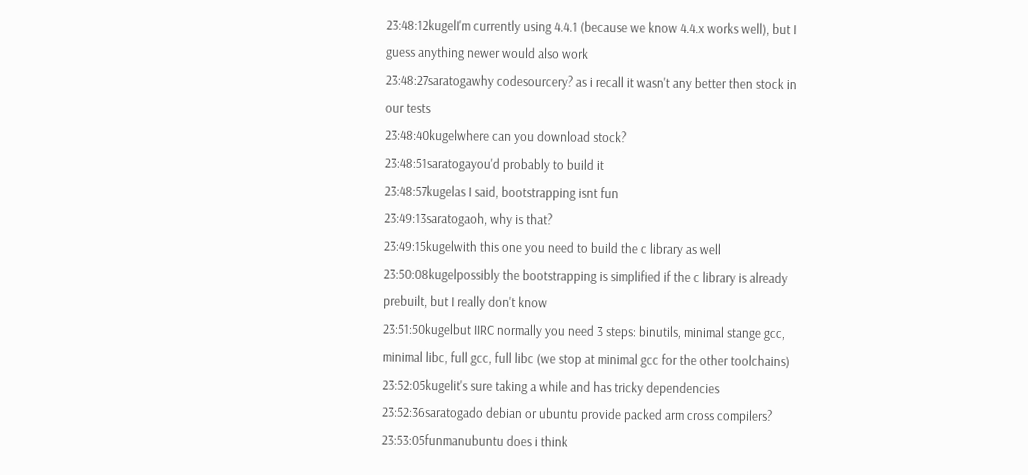23:48:12kugelI'm currently using 4.4.1 (because we know 4.4.x works well), but I guess anything newer would also work
23:48:27saratogawhy codesourcery? as i recall it wasn't any better then stock in our tests
23:48:40kugelwhere can you download stock?
23:48:51saratogayou'd probably to build it
23:48:57kugelas I said, bootstrapping isnt fun
23:49:13saratogaoh, why is that?
23:49:15kugelwith this one you need to build the c library as well
23:50:08kugelpossibly the bootstrapping is simplified if the c library is already prebuilt, but I really don't know
23:51:50kugelbut IIRC normally you need 3 steps: binutils, minimal stange gcc, minimal libc, full gcc, full libc (we stop at minimal gcc for the other toolchains)
23:52:05kugelit's sure taking a while and has tricky dependencies
23:52:36saratogado debian or ubuntu provide packed arm cross compilers?
23:53:05funmanubuntu does i think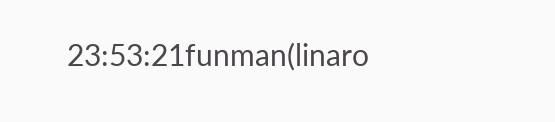23:53:21funman(linaro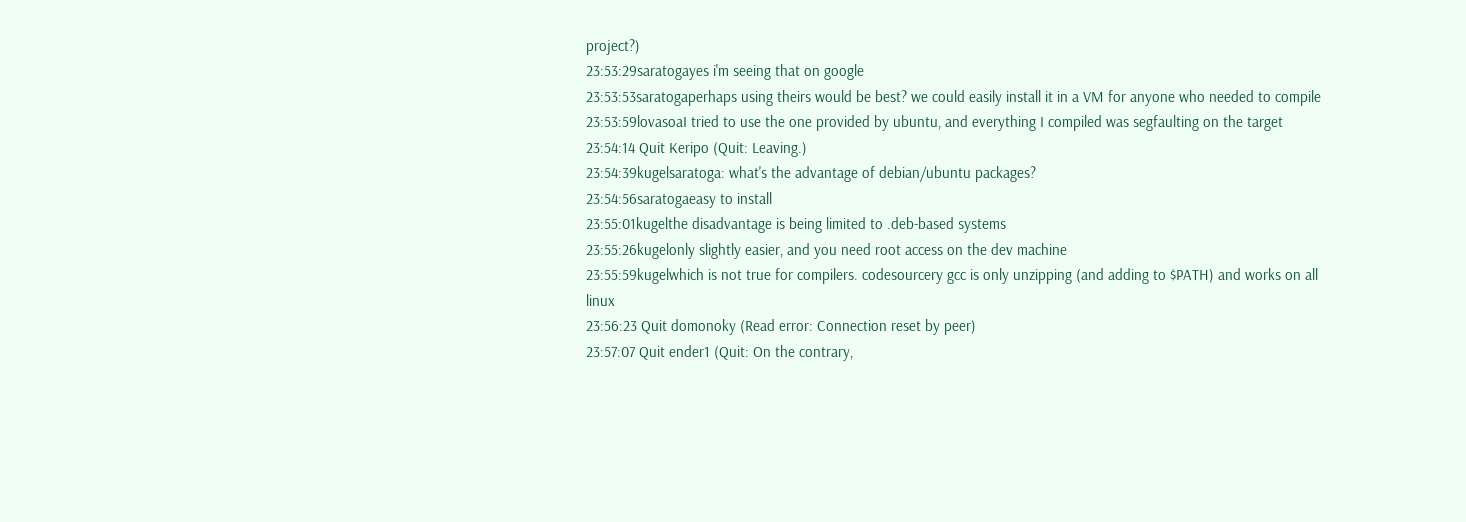project?)
23:53:29saratogayes i'm seeing that on google
23:53:53saratogaperhaps using theirs would be best? we could easily install it in a VM for anyone who needed to compile
23:53:59lovasoaI tried to use the one provided by ubuntu, and everything I compiled was segfaulting on the target
23:54:14 Quit Keripo (Quit: Leaving.)
23:54:39kugelsaratoga: what's the advantage of debian/ubuntu packages?
23:54:56saratogaeasy to install
23:55:01kugelthe disadvantage is being limited to .deb-based systems
23:55:26kugelonly slightly easier, and you need root access on the dev machine
23:55:59kugelwhich is not true for compilers. codesourcery gcc is only unzipping (and adding to $PATH) and works on all linux
23:56:23 Quit domonoky (Read error: Connection reset by peer)
23:57:07 Quit ender1 (Quit: On the contrary,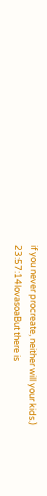if you never procreate, neither will your kids.)
23:57:14lovasoaBut there is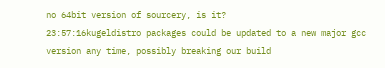no 64bit version of sourcery, is it?
23:57:16kugeldistro packages could be updated to a new major gcc version any time, possibly breaking our build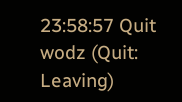23:58:57 Quit wodz (Quit: Leaving)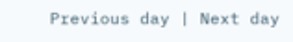Previous day | Next day